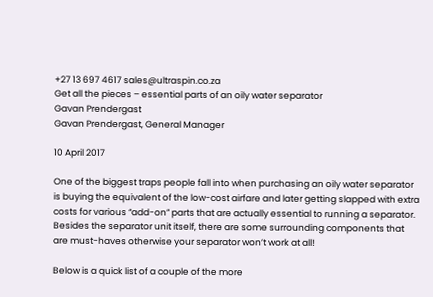+27 13 697 4617 sales@ultraspin.co.za
Get all the pieces – essential parts of an oily water separator
Gavan Prendergast
Gavan Prendergast, General Manager

10 April 2017

One of the biggest traps people fall into when purchasing an oily water separator is buying the equivalent of the low-cost airfare and later getting slapped with extra costs for various “add-on” parts that are actually essential to running a separator. Besides the separator unit itself, there are some surrounding components that are must-haves otherwise your separator won’t work at all!

Below is a quick list of a couple of the more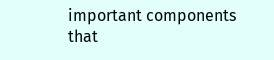important components that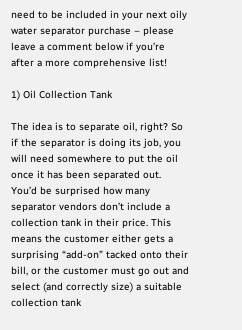need to be included in your next oily water separator purchase – please leave a comment below if you’re after a more comprehensive list!

1) Oil Collection Tank

The idea is to separate oil, right? So if the separator is doing its job, you will need somewhere to put the oil once it has been separated out. You’d be surprised how many separator vendors don’t include a collection tank in their price. This means the customer either gets a surprising “add-on” tacked onto their bill, or the customer must go out and select (and correctly size) a suitable collection tank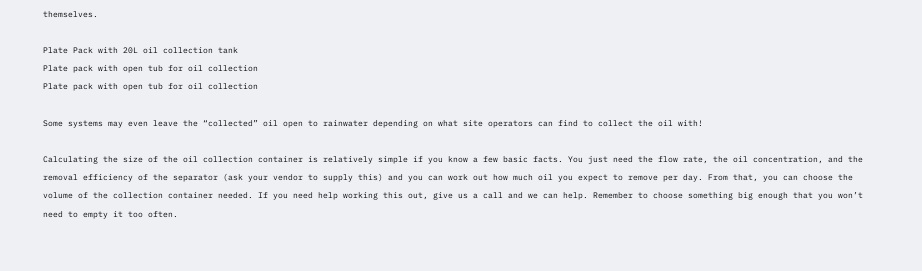themselves.

Plate Pack with 20L oil collection tank
Plate pack with open tub for oil collection
Plate pack with open tub for oil collection

Some systems may even leave the “collected” oil open to rainwater depending on what site operators can find to collect the oil with!

Calculating the size of the oil collection container is relatively simple if you know a few basic facts. You just need the flow rate, the oil concentration, and the removal efficiency of the separator (ask your vendor to supply this) and you can work out how much oil you expect to remove per day. From that, you can choose the volume of the collection container needed. If you need help working this out, give us a call and we can help. Remember to choose something big enough that you won’t need to empty it too often.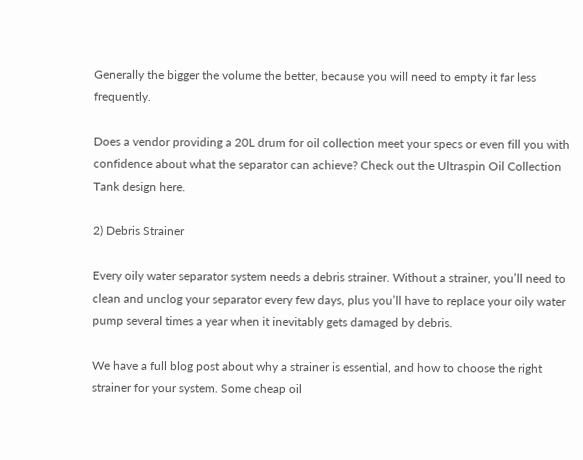Generally the bigger the volume the better, because you will need to empty it far less frequently.

Does a vendor providing a 20L drum for oil collection meet your specs or even fill you with confidence about what the separator can achieve? Check out the Ultraspin Oil Collection Tank design here.

2) Debris Strainer

Every oily water separator system needs a debris strainer. Without a strainer, you’ll need to clean and unclog your separator every few days, plus you’ll have to replace your oily water pump several times a year when it inevitably gets damaged by debris.

We have a full blog post about why a strainer is essential, and how to choose the right strainer for your system. Some cheap oil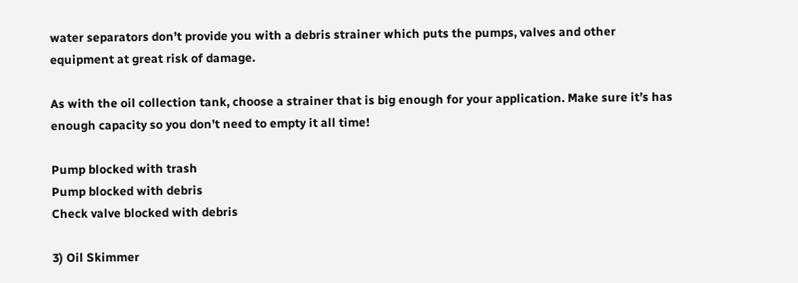water separators don’t provide you with a debris strainer which puts the pumps, valves and other equipment at great risk of damage.

As with the oil collection tank, choose a strainer that is big enough for your application. Make sure it’s has enough capacity so you don’t need to empty it all time!

Pump blocked with trash
Pump blocked with debris
Check valve blocked with debris

3) Oil Skimmer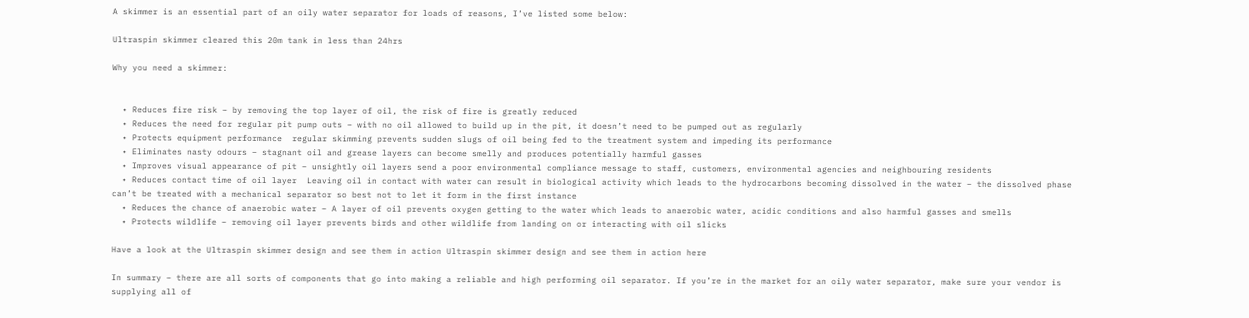A skimmer is an essential part of an oily water separator for loads of reasons, I’ve listed some below:

Ultraspin skimmer cleared this 20m tank in less than 24hrs

Why you need a skimmer:


  • Reduces fire risk – by removing the top layer of oil, the risk of fire is greatly reduced
  • Reduces the need for regular pit pump outs – with no oil allowed to build up in the pit, it doesn’t need to be pumped out as regularly
  • Protects equipment performance  regular skimming prevents sudden slugs of oil being fed to the treatment system and impeding its performance
  • Eliminates nasty odours – stagnant oil and grease layers can become smelly and produces potentially harmful gasses
  • Improves visual appearance of pit – unsightly oil layers send a poor environmental compliance message to staff, customers, environmental agencies and neighbouring residents
  • Reduces contact time of oil layer  Leaving oil in contact with water can result in biological activity which leads to the hydrocarbons becoming dissolved in the water – the dissolved phase can’t be treated with a mechanical separator so best not to let it form in the first instance
  • Reduces the chance of anaerobic water – A layer of oil prevents oxygen getting to the water which leads to anaerobic water, acidic conditions and also harmful gasses and smells
  • Protects wildlife – removing oil layer prevents birds and other wildlife from landing on or interacting with oil slicks

Have a look at the Ultraspin skimmer design and see them in action Ultraspin skimmer design and see them in action here

In summary – there are all sorts of components that go into making a reliable and high performing oil separator. If you’re in the market for an oily water separator, make sure your vendor is supplying all of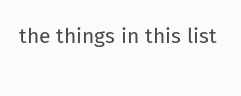the things in this list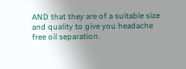AND that they are of a suitable size and quality to give you headache free oil separation.